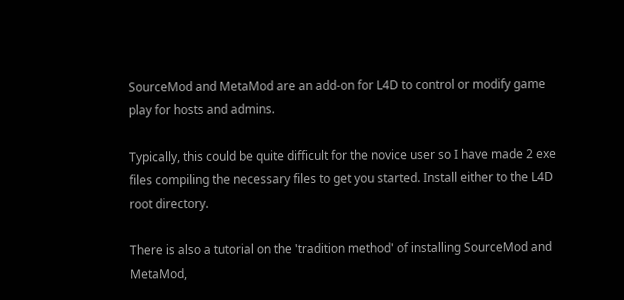SourceMod and MetaMod are an add-on for L4D to control or modify game play for hosts and admins.

Typically, this could be quite difficult for the novice user so I have made 2 exe files compiling the necessary files to get you started. Install either to the L4D root directory.

There is also a tutorial on the 'tradition method' of installing SourceMod and MetaMod,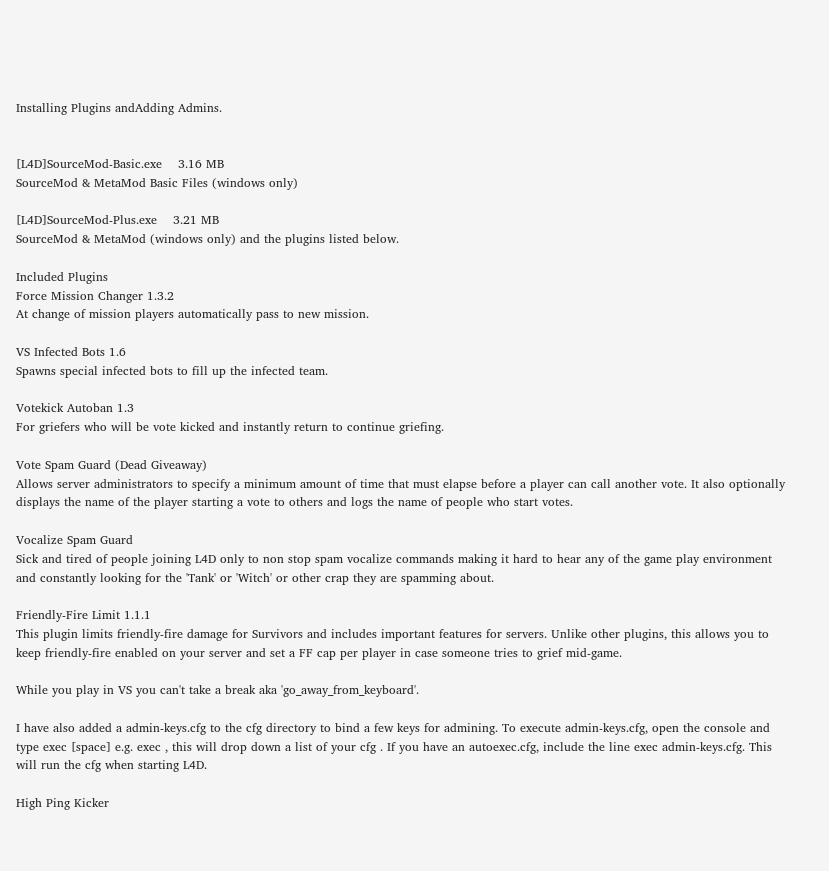Installing Plugins andAdding Admins.


[L4D]SourceMod-Basic.exe    3.16 MB
SourceMod & MetaMod Basic Files (windows only)

[L4D]SourceMod-Plus.exe    3.21 MB
SourceMod & MetaMod (windows only) and the plugins listed below.

Included Plugins
Force Mission Changer 1.3.2
At change of mission players automatically pass to new mission.

VS Infected Bots 1.6
Spawns special infected bots to fill up the infected team.

Votekick Autoban 1.3
For griefers who will be vote kicked and instantly return to continue griefing.

Vote Spam Guard (Dead Giveaway)
Allows server administrators to specify a minimum amount of time that must elapse before a player can call another vote. It also optionally displays the name of the player starting a vote to others and logs the name of people who start votes.

Vocalize Spam Guard
Sick and tired of people joining L4D only to non stop spam vocalize commands making it hard to hear any of the game play environment and constantly looking for the 'Tank' or 'Witch' or other crap they are spamming about.

Friendly-Fire Limit 1.1.1
This plugin limits friendly-fire damage for Survivors and includes important features for servers. Unlike other plugins, this allows you to keep friendly-fire enabled on your server and set a FF cap per player in case someone tries to grief mid-game.

While you play in VS you can't take a break aka 'go_away_from_keyboard'.

I have also added a admin-keys.cfg to the cfg directory to bind a few keys for admining. To execute admin-keys.cfg, open the console and type exec [space] e.g. exec , this will drop down a list of your cfg . If you have an autoexec.cfg, include the line exec admin-keys.cfg. This will run the cfg when starting L4D.

High Ping Kicker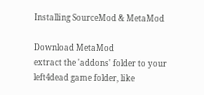Installing SourceMod & MetaMod

Download MetaMod
extract the 'addons' folder to your left4dead game folder, like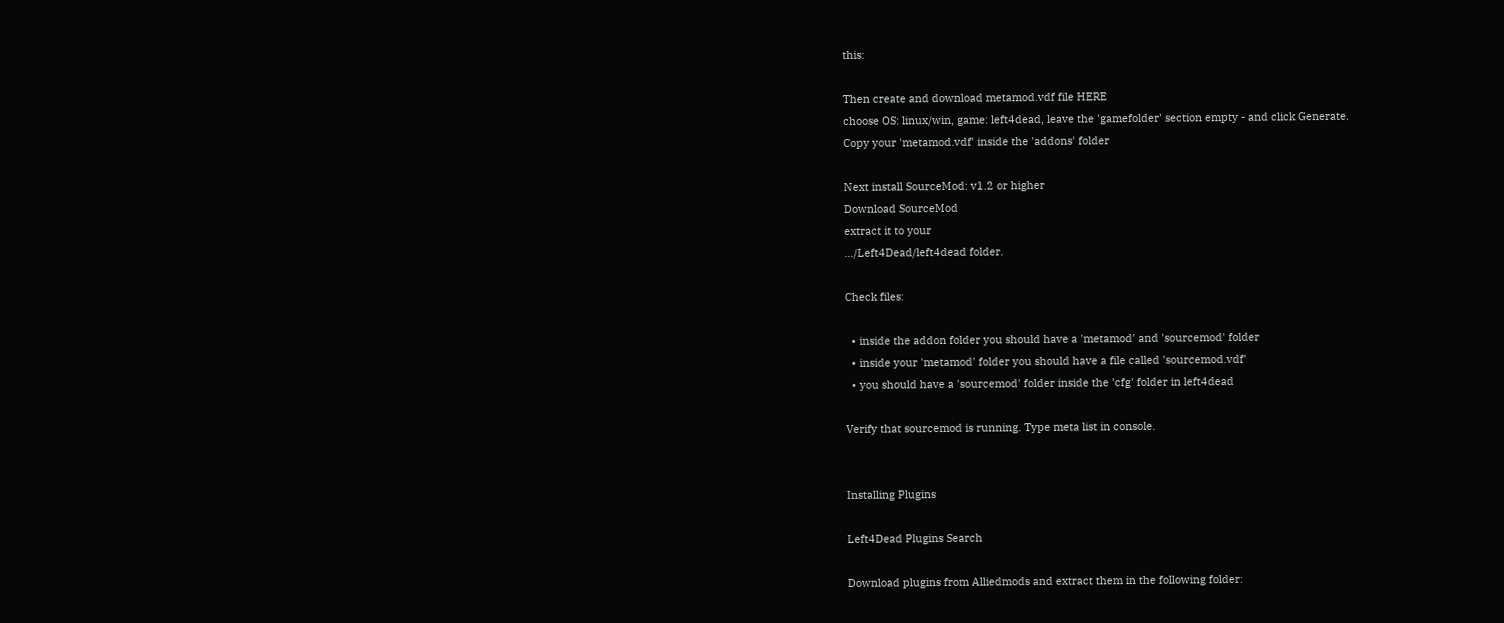this:

Then create and download metamod.vdf file HERE
choose OS: linux/win, game: left4dead, leave the 'gamefolder' section empty - and click Generate.
Copy your 'metamod.vdf' inside the 'addons' folder

Next install SourceMod: v1.2 or higher
Download SourceMod
extract it to your
.../Left4Dead/left4dead folder.

Check files:

  • inside the addon folder you should have a 'metamod' and 'sourcemod' folder
  • inside your 'metamod' folder you should have a file called 'sourcemod.vdf'
  • you should have a 'sourcemod' folder inside the 'cfg' folder in left4dead

Verify that sourcemod is running. Type meta list in console.


Installing Plugins

Left4Dead Plugins Search

Download plugins from Alliedmods and extract them in the following folder: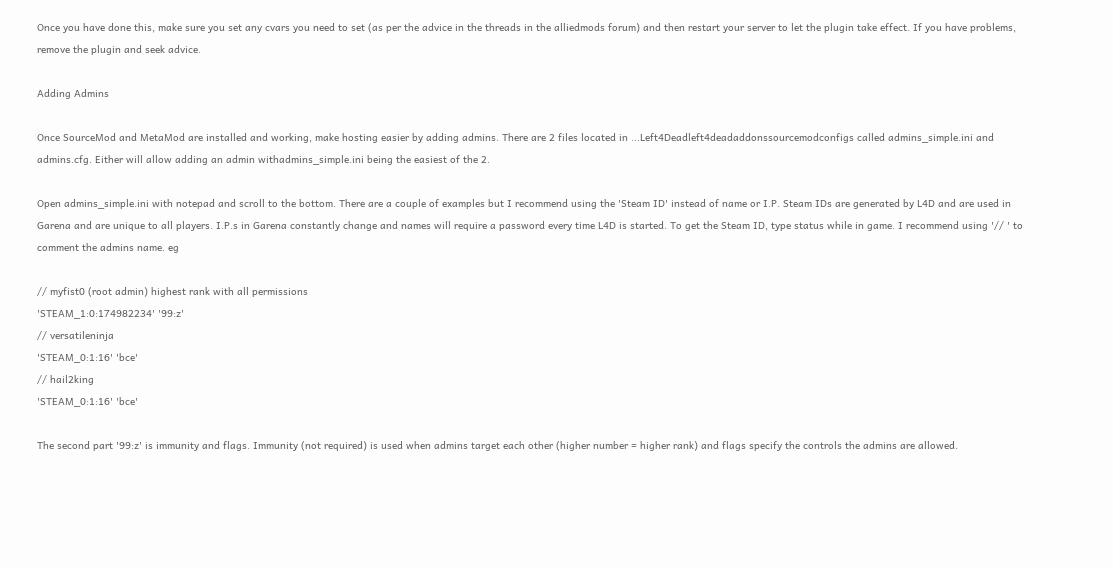Once you have done this, make sure you set any cvars you need to set (as per the advice in the threads in the alliedmods forum) and then restart your server to let the plugin take effect. If you have problems, remove the plugin and seek advice.

Adding Admins

Once SourceMod and MetaMod are installed and working, make hosting easier by adding admins. There are 2 files located in ...Left4Deadleft4deadaddonssourcemodconfigs called admins_simple.ini and admins.cfg. Either will allow adding an admin withadmins_simple.ini being the easiest of the 2.

Open admins_simple.ini with notepad and scroll to the bottom. There are a couple of examples but I recommend using the 'Steam ID' instead of name or I.P. Steam IDs are generated by L4D and are used in Garena and are unique to all players. I.P.s in Garena constantly change and names will require a password every time L4D is started. To get the Steam ID, type status while in game. I recommend using '// ' to comment the admins name. eg

// myfist0 (root admin) highest rank with all permissions
'STEAM_1:0:174982234' '99:z'
// versatileninja
'STEAM_0:1:16' 'bce'
// hail2king
'STEAM_0:1:16' 'bce'

The second part '99:z' is immunity and flags. Immunity (not required) is used when admins target each other (higher number = higher rank) and flags specify the controls the admins are allowed.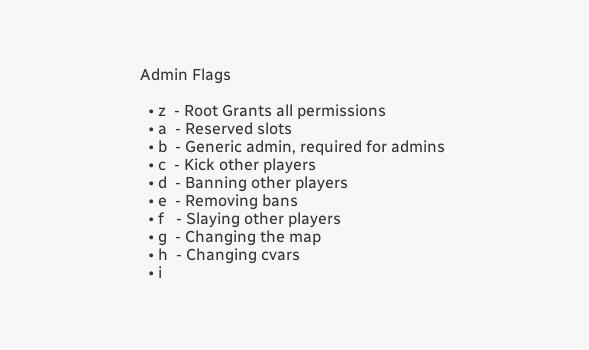Admin Flags

  • z  - Root Grants all permissions
  • a  - Reserved slots
  • b  - Generic admin, required for admins
  • c  - Kick other players
  • d  - Banning other players
  • e  - Removing bans
  • f   - Slaying other players
  • g  - Changing the map
  • h  - Changing cvars
  • i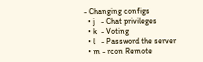- Changing configs
  • j   - Chat privileges
  • k  - Voting
  • l   - Password the server
  • m - rcon Remote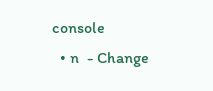console
  • n  - Change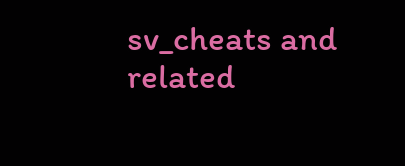sv_cheats and related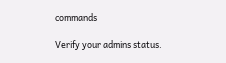commands

Verify your admins status.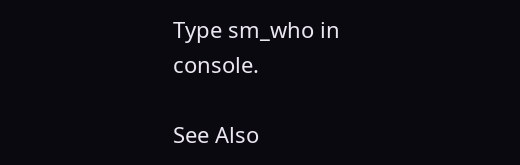Type sm_who in console.

See Also